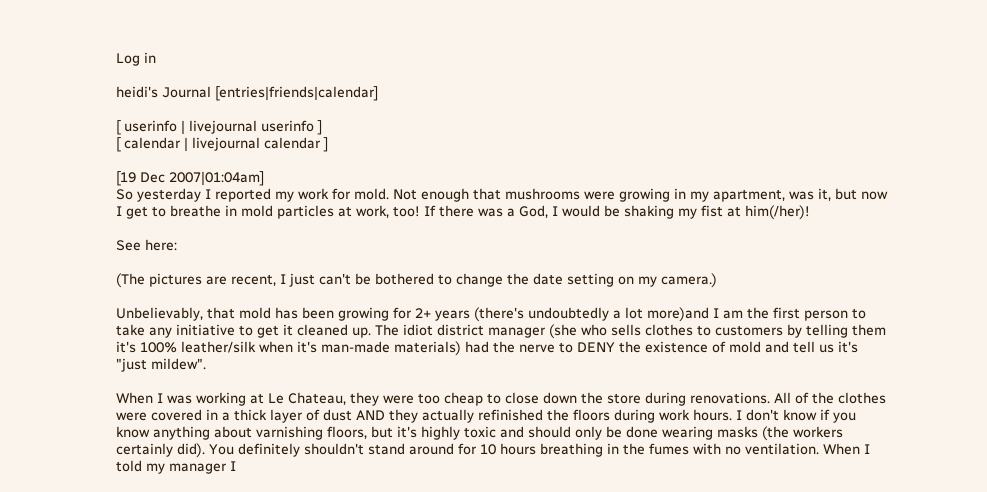Log in

heidi's Journal [entries|friends|calendar]

[ userinfo | livejournal userinfo ]
[ calendar | livejournal calendar ]

[19 Dec 2007|01:04am]
So yesterday I reported my work for mold. Not enough that mushrooms were growing in my apartment, was it, but now I get to breathe in mold particles at work, too! If there was a God, I would be shaking my fist at him(/her)!

See here:

(The pictures are recent, I just can't be bothered to change the date setting on my camera.)

Unbelievably, that mold has been growing for 2+ years (there's undoubtedly a lot more)and I am the first person to take any initiative to get it cleaned up. The idiot district manager (she who sells clothes to customers by telling them it's 100% leather/silk when it's man-made materials) had the nerve to DENY the existence of mold and tell us it's "just mildew".

When I was working at Le Chateau, they were too cheap to close down the store during renovations. All of the clothes were covered in a thick layer of dust AND they actually refinished the floors during work hours. I don't know if you know anything about varnishing floors, but it's highly toxic and should only be done wearing masks (the workers certainly did). You definitely shouldn't stand around for 10 hours breathing in the fumes with no ventilation. When I told my manager I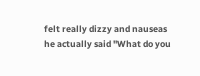felt really dizzy and nauseas he actually said "What do you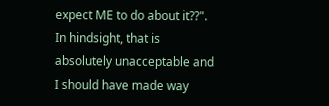expect ME to do about it??". In hindsight, that is absolutely unacceptable and I should have made way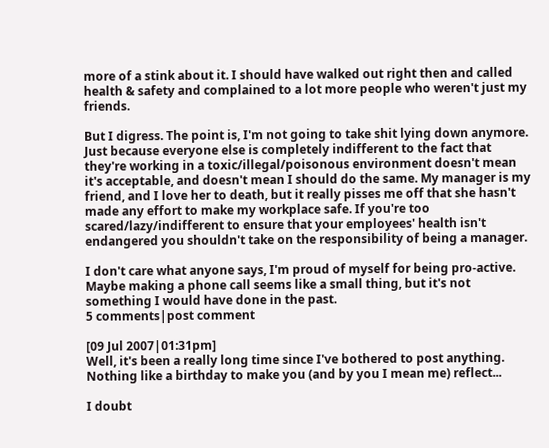more of a stink about it. I should have walked out right then and called health & safety and complained to a lot more people who weren't just my friends.

But I digress. The point is, I'm not going to take shit lying down anymore. Just because everyone else is completely indifferent to the fact that they're working in a toxic/illegal/poisonous environment doesn't mean it's acceptable, and doesn't mean I should do the same. My manager is my friend, and I love her to death, but it really pisses me off that she hasn't made any effort to make my workplace safe. If you're too scared/lazy/indifferent to ensure that your employees' health isn't endangered you shouldn't take on the responsibility of being a manager.

I don't care what anyone says, I'm proud of myself for being pro-active. Maybe making a phone call seems like a small thing, but it's not something I would have done in the past.
5 comments|post comment

[09 Jul 2007|01:31pm]
Well, it's been a really long time since I've bothered to post anything. Nothing like a birthday to make you (and by you I mean me) reflect...

I doubt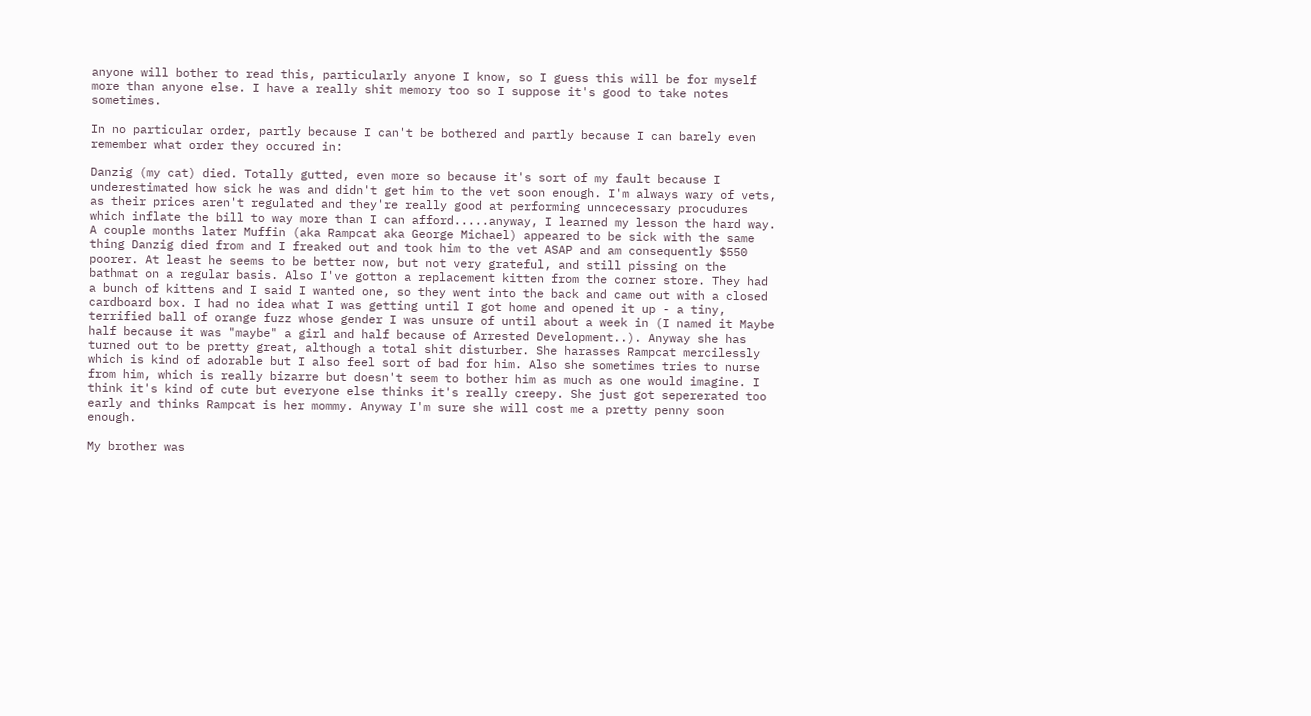anyone will bother to read this, particularly anyone I know, so I guess this will be for myself more than anyone else. I have a really shit memory too so I suppose it's good to take notes sometimes.

In no particular order, partly because I can't be bothered and partly because I can barely even remember what order they occured in:

Danzig (my cat) died. Totally gutted, even more so because it's sort of my fault because I underestimated how sick he was and didn't get him to the vet soon enough. I'm always wary of vets, as their prices aren't regulated and they're really good at performing unncecessary procudures which inflate the bill to way more than I can afford.....anyway, I learned my lesson the hard way. A couple months later Muffin (aka Rampcat aka George Michael) appeared to be sick with the same thing Danzig died from and I freaked out and took him to the vet ASAP and am consequently $550 poorer. At least he seems to be better now, but not very grateful, and still pissing on the bathmat on a regular basis. Also I've gotton a replacement kitten from the corner store. They had a bunch of kittens and I said I wanted one, so they went into the back and came out with a closed cardboard box. I had no idea what I was getting until I got home and opened it up - a tiny, terrified ball of orange fuzz whose gender I was unsure of until about a week in (I named it Maybe half because it was "maybe" a girl and half because of Arrested Development..). Anyway she has turned out to be pretty great, although a total shit disturber. She harasses Rampcat mercilessly which is kind of adorable but I also feel sort of bad for him. Also she sometimes tries to nurse from him, which is really bizarre but doesn't seem to bother him as much as one would imagine. I think it's kind of cute but everyone else thinks it's really creepy. She just got sepererated too early and thinks Rampcat is her mommy. Anyway I'm sure she will cost me a pretty penny soon enough.

My brother was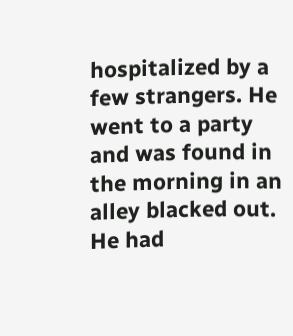hospitalized by a few strangers. He went to a party and was found in the morning in an alley blacked out. He had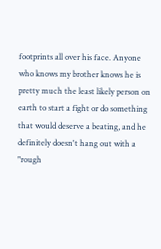footprints all over his face. Anyone who knows my brother knows he is pretty much the least likely person on earth to start a fight or do something that would deserve a beating, and he definitely doesn't hang out with a "rough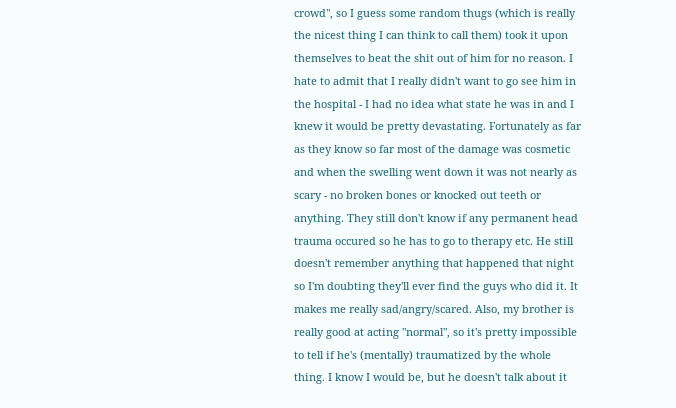crowd", so I guess some random thugs (which is really the nicest thing I can think to call them) took it upon themselves to beat the shit out of him for no reason. I hate to admit that I really didn't want to go see him in the hospital - I had no idea what state he was in and I knew it would be pretty devastating. Fortunately as far as they know so far most of the damage was cosmetic and when the swelling went down it was not nearly as scary - no broken bones or knocked out teeth or anything. They still don't know if any permanent head trauma occured so he has to go to therapy etc. He still doesn't remember anything that happened that night so I'm doubting they'll ever find the guys who did it. It makes me really sad/angry/scared. Also, my brother is really good at acting "normal", so it's pretty impossible to tell if he's (mentally) traumatized by the whole thing. I know I would be, but he doesn't talk about it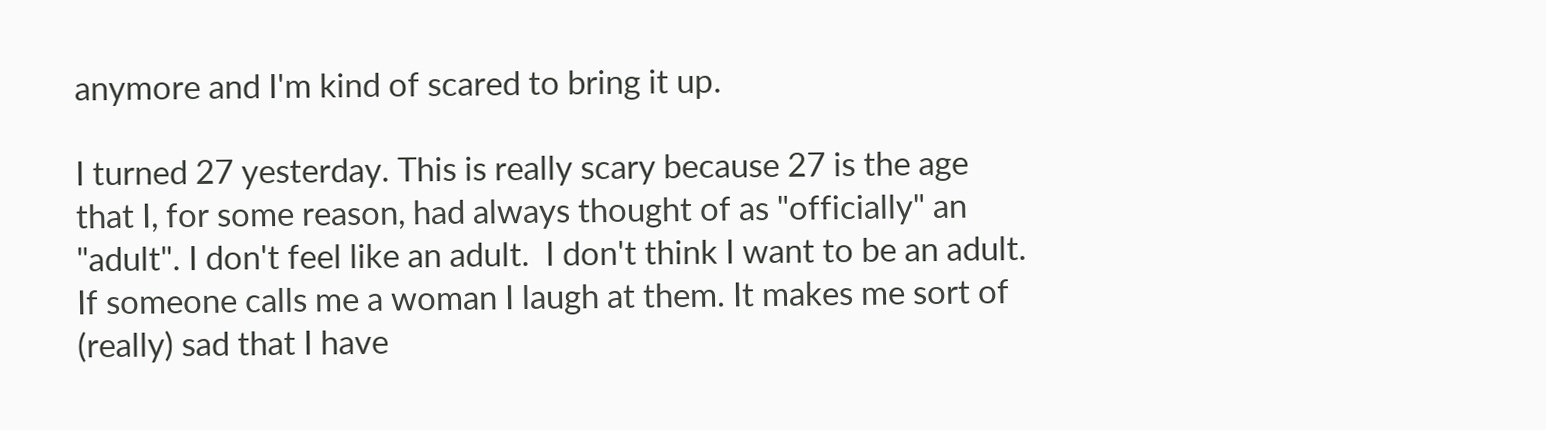anymore and I'm kind of scared to bring it up.

I turned 27 yesterday. This is really scary because 27 is the age that I, for some reason, had always thought of as "officially" an "adult". I don't feel like an adult.  I don't think I want to be an adult. If someone calls me a woman I laugh at them. It makes me sort of (really) sad that I have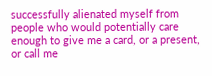successfully alienated myself from people who would potentially care enough to give me a card, or a present, or call me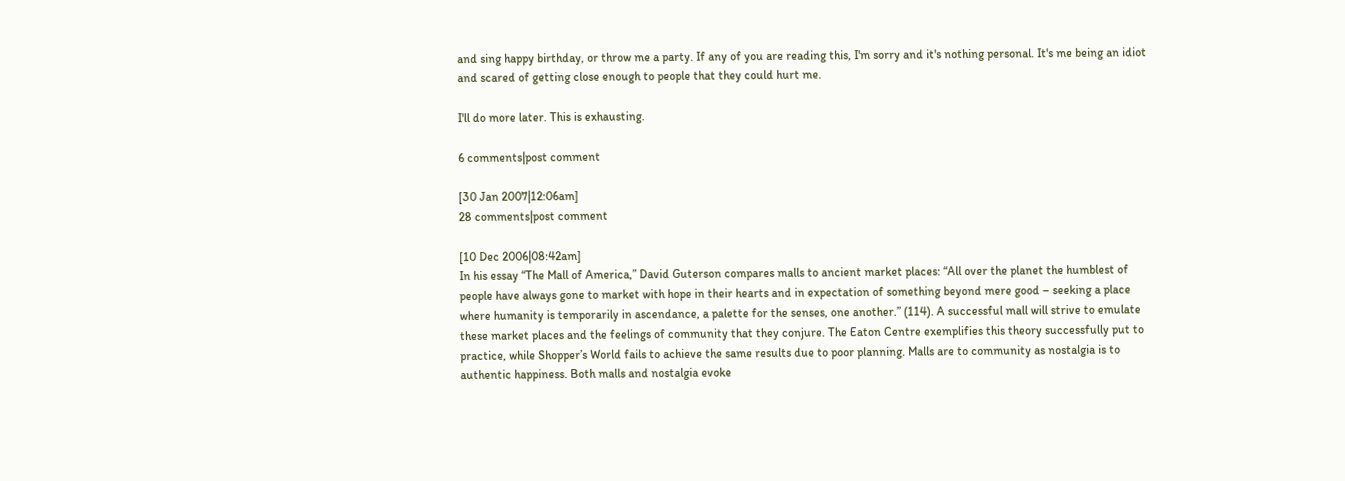and sing happy birthday, or throw me a party. If any of you are reading this, I'm sorry and it's nothing personal. It's me being an idiot and scared of getting close enough to people that they could hurt me.

I'll do more later. This is exhausting.

6 comments|post comment

[30 Jan 2007|12:06am]
28 comments|post comment

[10 Dec 2006|08:42am]
In his essay “The Mall of America,” David Guterson compares malls to ancient market places: “All over the planet the humblest of people have always gone to market with hope in their hearts and in expectation of something beyond mere good – seeking a place where humanity is temporarily in ascendance, a palette for the senses, one another.” (114). A successful mall will strive to emulate these market places and the feelings of community that they conjure. The Eaton Centre exemplifies this theory successfully put to practice, while Shopper’s World fails to achieve the same results due to poor planning. Malls are to community as nostalgia is to authentic happiness. Both malls and nostalgia evoke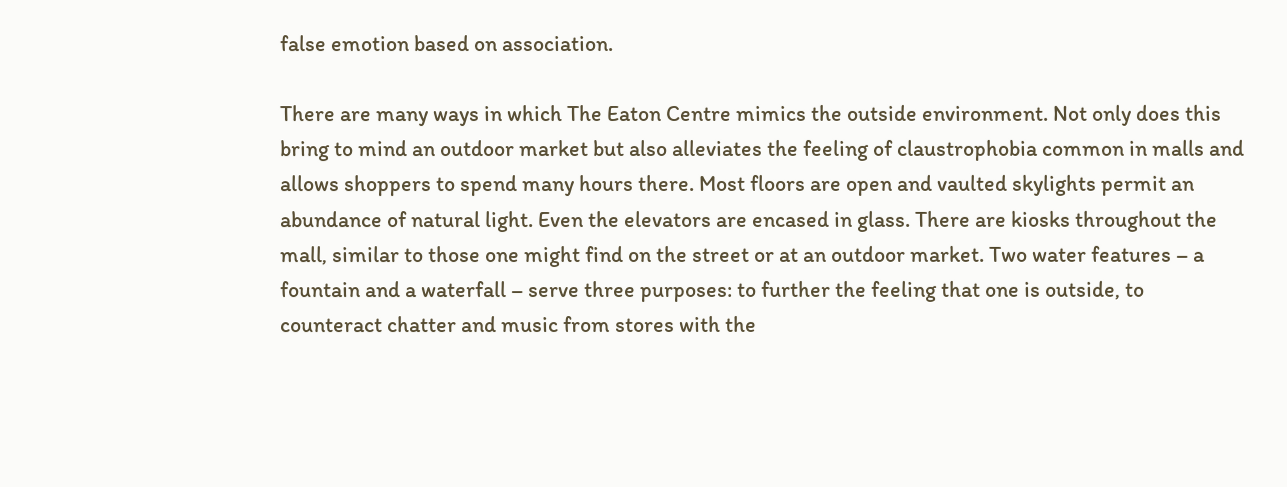false emotion based on association.

There are many ways in which The Eaton Centre mimics the outside environment. Not only does this bring to mind an outdoor market but also alleviates the feeling of claustrophobia common in malls and allows shoppers to spend many hours there. Most floors are open and vaulted skylights permit an abundance of natural light. Even the elevators are encased in glass. There are kiosks throughout the mall, similar to those one might find on the street or at an outdoor market. Two water features – a fountain and a waterfall – serve three purposes: to further the feeling that one is outside, to counteract chatter and music from stores with the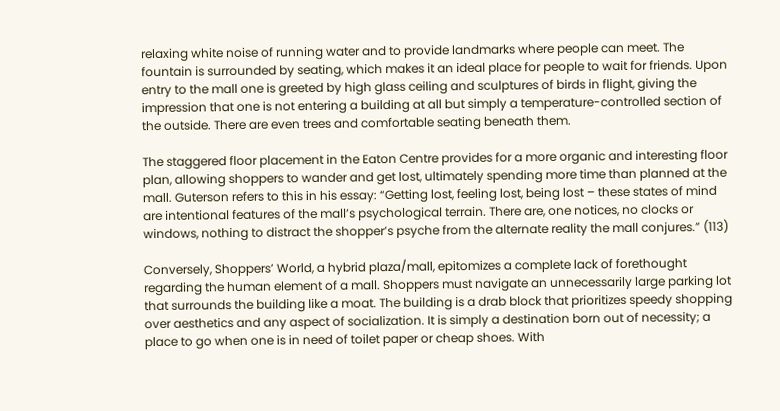relaxing white noise of running water and to provide landmarks where people can meet. The fountain is surrounded by seating, which makes it an ideal place for people to wait for friends. Upon entry to the mall one is greeted by high glass ceiling and sculptures of birds in flight, giving the impression that one is not entering a building at all but simply a temperature-controlled section of the outside. There are even trees and comfortable seating beneath them.

The staggered floor placement in the Eaton Centre provides for a more organic and interesting floor plan, allowing shoppers to wander and get lost, ultimately spending more time than planned at the mall. Guterson refers to this in his essay: “Getting lost, feeling lost, being lost – these states of mind are intentional features of the mall’s psychological terrain. There are, one notices, no clocks or windows, nothing to distract the shopper’s psyche from the alternate reality the mall conjures.” (113)

Conversely, Shoppers’ World, a hybrid plaza/mall, epitomizes a complete lack of forethought regarding the human element of a mall. Shoppers must navigate an unnecessarily large parking lot that surrounds the building like a moat. The building is a drab block that prioritizes speedy shopping over aesthetics and any aspect of socialization. It is simply a destination born out of necessity; a place to go when one is in need of toilet paper or cheap shoes. With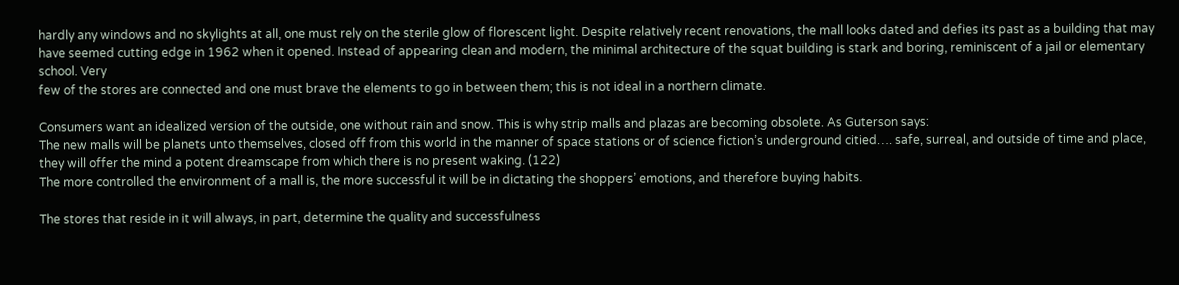hardly any windows and no skylights at all, one must rely on the sterile glow of florescent light. Despite relatively recent renovations, the mall looks dated and defies its past as a building that may have seemed cutting edge in 1962 when it opened. Instead of appearing clean and modern, the minimal architecture of the squat building is stark and boring, reminiscent of a jail or elementary school. Very
few of the stores are connected and one must brave the elements to go in between them; this is not ideal in a northern climate.

Consumers want an idealized version of the outside, one without rain and snow. This is why strip malls and plazas are becoming obsolete. As Guterson says:
The new malls will be planets unto themselves, closed off from this world in the manner of space stations or of science fiction’s underground citied…. safe, surreal, and outside of time and place, they will offer the mind a potent dreamscape from which there is no present waking. (122)
The more controlled the environment of a mall is, the more successful it will be in dictating the shoppers’ emotions, and therefore buying habits.

The stores that reside in it will always, in part, determine the quality and successfulness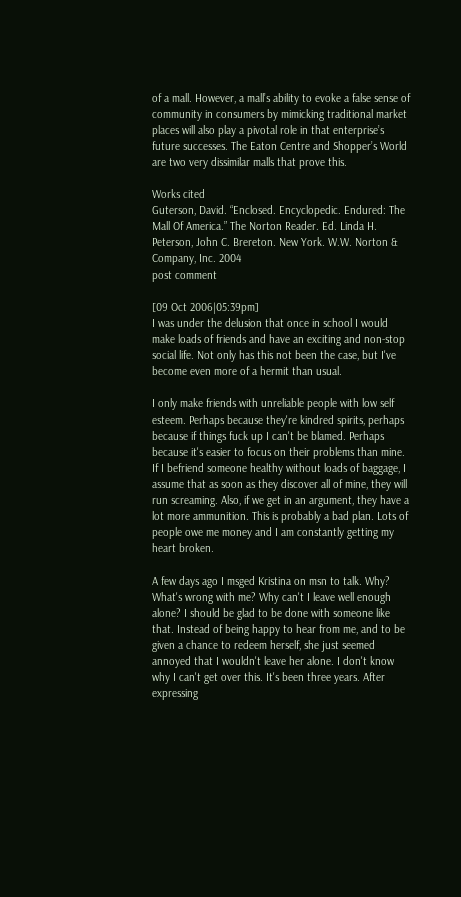of a mall. However, a mall’s ability to evoke a false sense of community in consumers by mimicking traditional market places will also play a pivotal role in that enterprise’s future successes. The Eaton Centre and Shopper’s World are two very dissimilar malls that prove this.

Works cited
Guterson, David. “Enclosed. Encyclopedic. Endured: The Mall Of America.” The Norton Reader. Ed. Linda H. Peterson, John C. Brereton. New York. W.W. Norton & Company, Inc. 2004
post comment

[09 Oct 2006|05:39pm]
I was under the delusion that once in school I would make loads of friends and have an exciting and non-stop social life. Not only has this not been the case, but I've become even more of a hermit than usual.

I only make friends with unreliable people with low self esteem. Perhaps because they're kindred spirits, perhaps because if things fuck up I can't be blamed. Perhaps because it's easier to focus on their problems than mine. If I befriend someone healthy without loads of baggage, I assume that as soon as they discover all of mine, they will run screaming. Also, if we get in an argument, they have a lot more ammunition. This is probably a bad plan. Lots of people owe me money and I am constantly getting my heart broken.

A few days ago I msged Kristina on msn to talk. Why? What's wrong with me? Why can't I leave well enough alone? I should be glad to be done with someone like that. Instead of being happy to hear from me, and to be given a chance to redeem herself, she just seemed annoyed that I wouldn't leave her alone. I don't know why I can't get over this. It's been three years. After expressing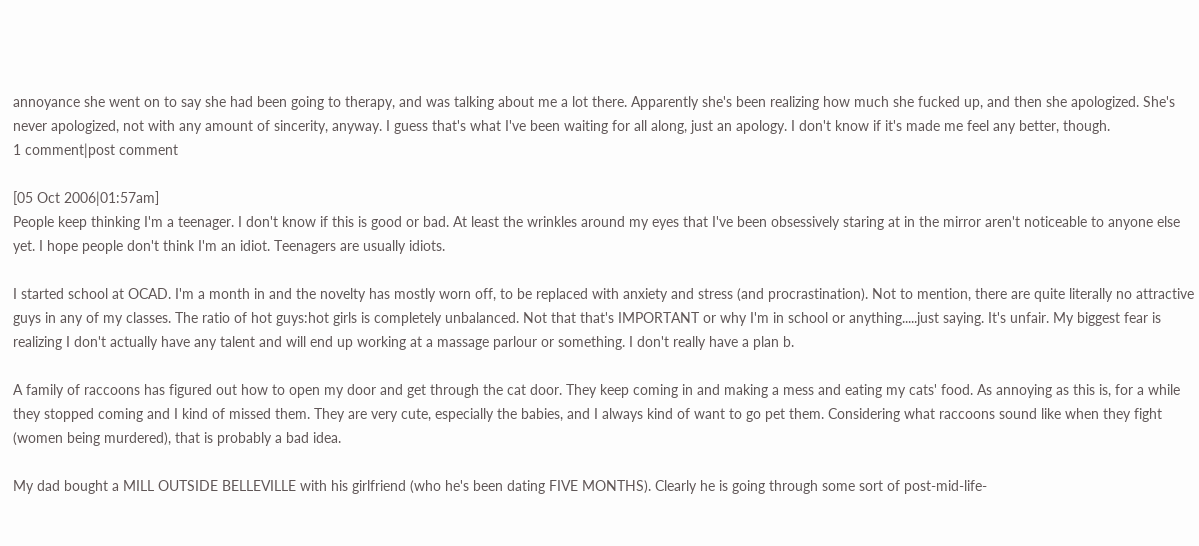annoyance she went on to say she had been going to therapy, and was talking about me a lot there. Apparently she's been realizing how much she fucked up, and then she apologized. She's never apologized, not with any amount of sincerity, anyway. I guess that's what I've been waiting for all along, just an apology. I don't know if it's made me feel any better, though.
1 comment|post comment

[05 Oct 2006|01:57am]
People keep thinking I'm a teenager. I don't know if this is good or bad. At least the wrinkles around my eyes that I've been obsessively staring at in the mirror aren't noticeable to anyone else yet. I hope people don't think I'm an idiot. Teenagers are usually idiots.

I started school at OCAD. I'm a month in and the novelty has mostly worn off, to be replaced with anxiety and stress (and procrastination). Not to mention, there are quite literally no attractive guys in any of my classes. The ratio of hot guys:hot girls is completely unbalanced. Not that that's IMPORTANT or why I'm in school or anything.....just saying. It's unfair. My biggest fear is realizing I don't actually have any talent and will end up working at a massage parlour or something. I don't really have a plan b.

A family of raccoons has figured out how to open my door and get through the cat door. They keep coming in and making a mess and eating my cats' food. As annoying as this is, for a while they stopped coming and I kind of missed them. They are very cute, especially the babies, and I always kind of want to go pet them. Considering what raccoons sound like when they fight (women being murdered), that is probably a bad idea.

My dad bought a MILL OUTSIDE BELLEVILLE with his girlfriend (who he's been dating FIVE MONTHS). Clearly he is going through some sort of post-mid-life-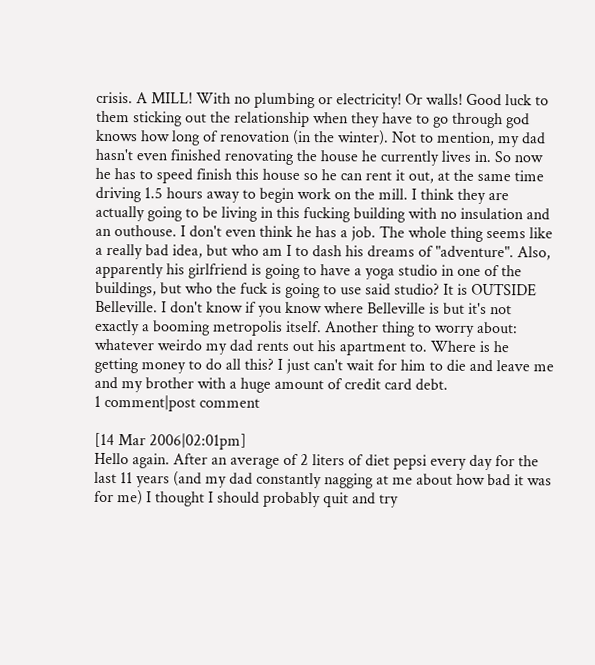crisis. A MILL! With no plumbing or electricity! Or walls! Good luck to them sticking out the relationship when they have to go through god knows how long of renovation (in the winter). Not to mention, my dad hasn't even finished renovating the house he currently lives in. So now he has to speed finish this house so he can rent it out, at the same time driving 1.5 hours away to begin work on the mill. I think they are actually going to be living in this fucking building with no insulation and an outhouse. I don't even think he has a job. The whole thing seems like a really bad idea, but who am I to dash his dreams of "adventure". Also, apparently his girlfriend is going to have a yoga studio in one of the buildings, but who the fuck is going to use said studio? It is OUTSIDE Belleville. I don't know if you know where Belleville is but it's not exactly a booming metropolis itself. Another thing to worry about: whatever weirdo my dad rents out his apartment to. Where is he getting money to do all this? I just can't wait for him to die and leave me and my brother with a huge amount of credit card debt.
1 comment|post comment

[14 Mar 2006|02:01pm]
Hello again. After an average of 2 liters of diet pepsi every day for the last 11 years (and my dad constantly nagging at me about how bad it was for me) I thought I should probably quit and try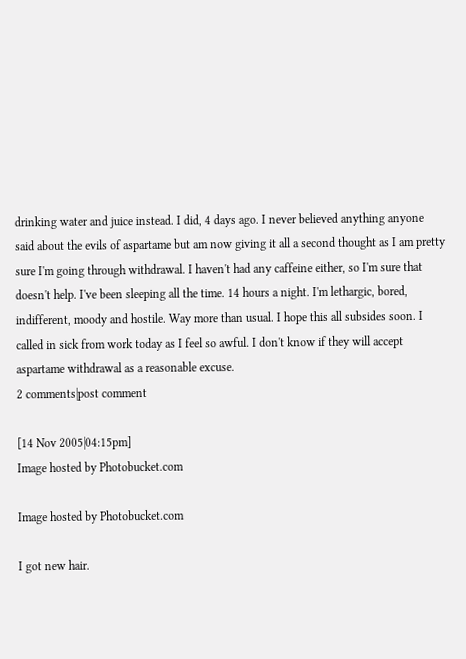drinking water and juice instead. I did, 4 days ago. I never believed anything anyone said about the evils of aspartame but am now giving it all a second thought as I am pretty sure I'm going through withdrawal. I haven't had any caffeine either, so I'm sure that doesn't help. I've been sleeping all the time. 14 hours a night. I'm lethargic, bored, indifferent, moody and hostile. Way more than usual. I hope this all subsides soon. I called in sick from work today as I feel so awful. I don't know if they will accept aspartame withdrawal as a reasonable excuse.
2 comments|post comment

[14 Nov 2005|04:15pm]
Image hosted by Photobucket.com

Image hosted by Photobucket.com

I got new hair.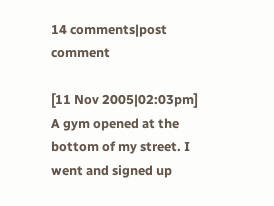14 comments|post comment

[11 Nov 2005|02:03pm]
A gym opened at the bottom of my street. I went and signed up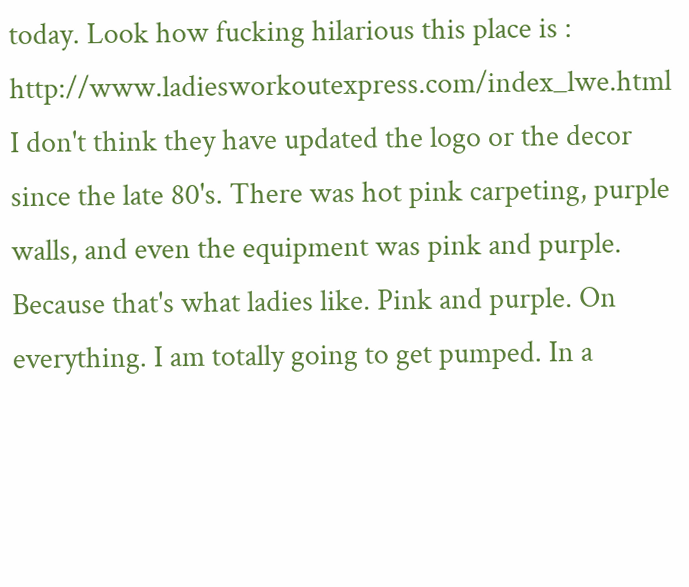today. Look how fucking hilarious this place is : http://www.ladiesworkoutexpress.com/index_lwe.html
I don't think they have updated the logo or the decor since the late 80's. There was hot pink carpeting, purple walls, and even the equipment was pink and purple. Because that's what ladies like. Pink and purple. On everything. I am totally going to get pumped. In a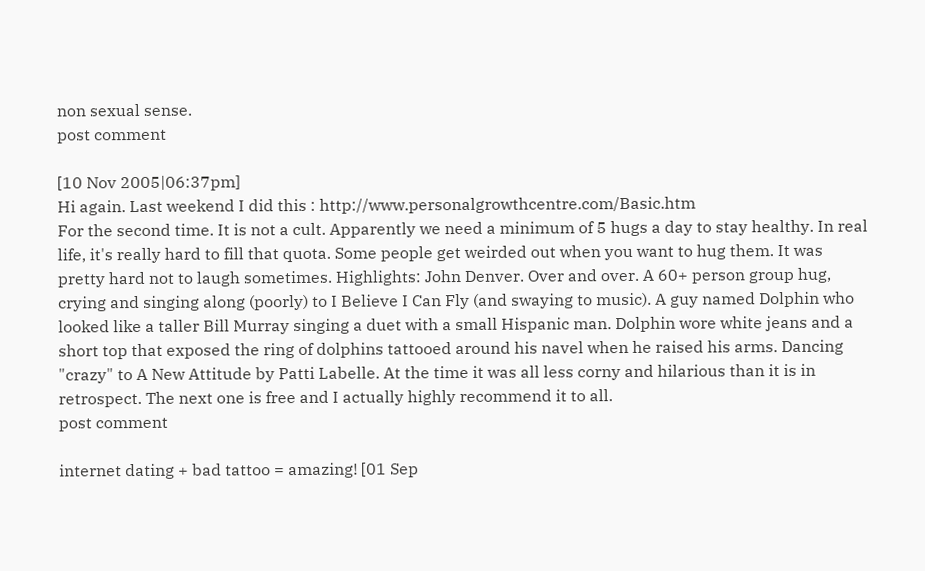non sexual sense.
post comment

[10 Nov 2005|06:37pm]
Hi again. Last weekend I did this : http://www.personalgrowthcentre.com/Basic.htm
For the second time. It is not a cult. Apparently we need a minimum of 5 hugs a day to stay healthy. In real life, it's really hard to fill that quota. Some people get weirded out when you want to hug them. It was pretty hard not to laugh sometimes. Highlights: John Denver. Over and over. A 60+ person group hug, crying and singing along (poorly) to I Believe I Can Fly (and swaying to music). A guy named Dolphin who looked like a taller Bill Murray singing a duet with a small Hispanic man. Dolphin wore white jeans and a short top that exposed the ring of dolphins tattooed around his navel when he raised his arms. Dancing "crazy" to A New Attitude by Patti Labelle. At the time it was all less corny and hilarious than it is in retrospect. The next one is free and I actually highly recommend it to all.
post comment

internet dating + bad tattoo = amazing! [01 Sep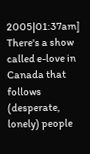2005|01:37am]
There's a show called e-love in Canada that follows (desperate, lonely) people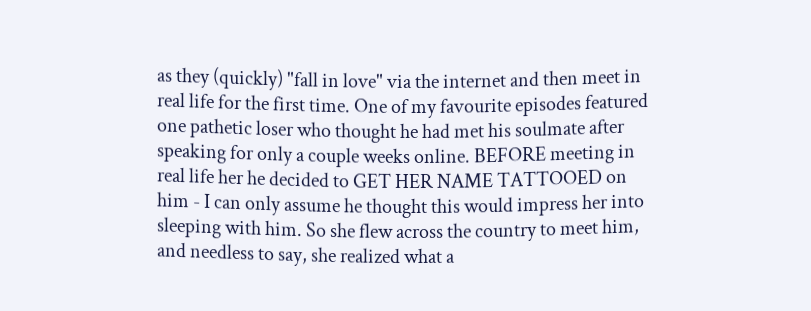as they (quickly) "fall in love" via the internet and then meet in real life for the first time. One of my favourite episodes featured one pathetic loser who thought he had met his soulmate after speaking for only a couple weeks online. BEFORE meeting in real life her he decided to GET HER NAME TATTOOED on him - I can only assume he thought this would impress her into sleeping with him. So she flew across the country to meet him, and needless to say, she realized what a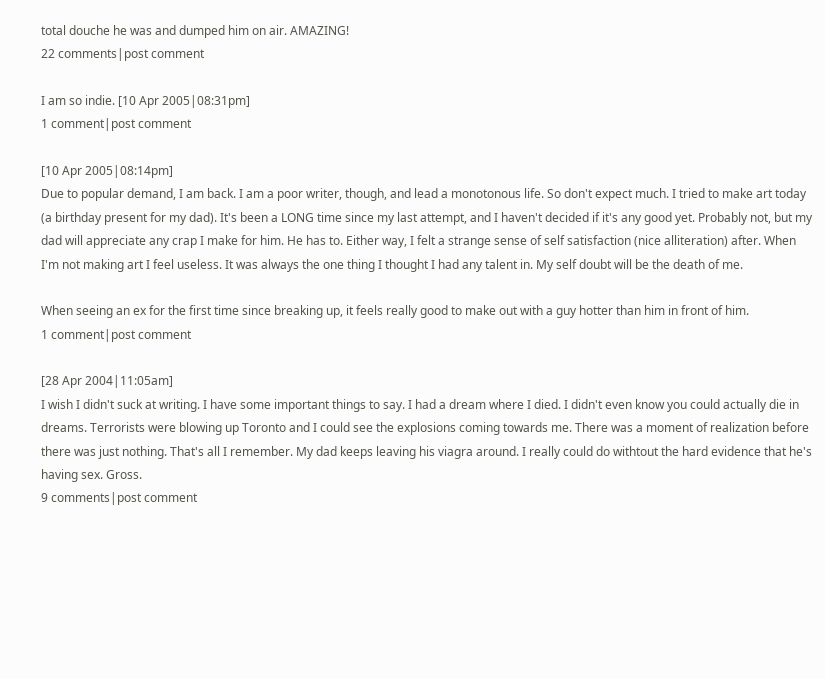total douche he was and dumped him on air. AMAZING!
22 comments|post comment

I am so indie. [10 Apr 2005|08:31pm]
1 comment|post comment

[10 Apr 2005|08:14pm]
Due to popular demand, I am back. I am a poor writer, though, and lead a monotonous life. So don't expect much. I tried to make art today (a birthday present for my dad). It's been a LONG time since my last attempt, and I haven't decided if it's any good yet. Probably not, but my dad will appreciate any crap I make for him. He has to. Either way, I felt a strange sense of self satisfaction (nice alliteration) after. When I'm not making art I feel useless. It was always the one thing I thought I had any talent in. My self doubt will be the death of me.

When seeing an ex for the first time since breaking up, it feels really good to make out with a guy hotter than him in front of him.
1 comment|post comment

[28 Apr 2004|11:05am]
I wish I didn't suck at writing. I have some important things to say. I had a dream where I died. I didn't even know you could actually die in dreams. Terrorists were blowing up Toronto and I could see the explosions coming towards me. There was a moment of realization before there was just nothing. That's all I remember. My dad keeps leaving his viagra around. I really could do withtout the hard evidence that he's having sex. Gross.
9 comments|post comment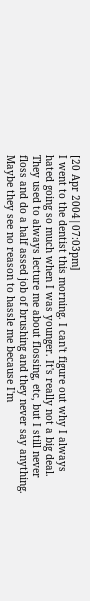[20 Apr 2004|07:03pm]
I went to the dentist this morning. I can't figure out why I always hated going so much when I was younger. It's really not a big deal. They used to always lecture me about flossing, etc, but I still never floss and do a half assed job of brushing and they never say anything. Maybe they see no reason to hassle me because I'm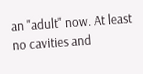an "adult" now. At least no cavities and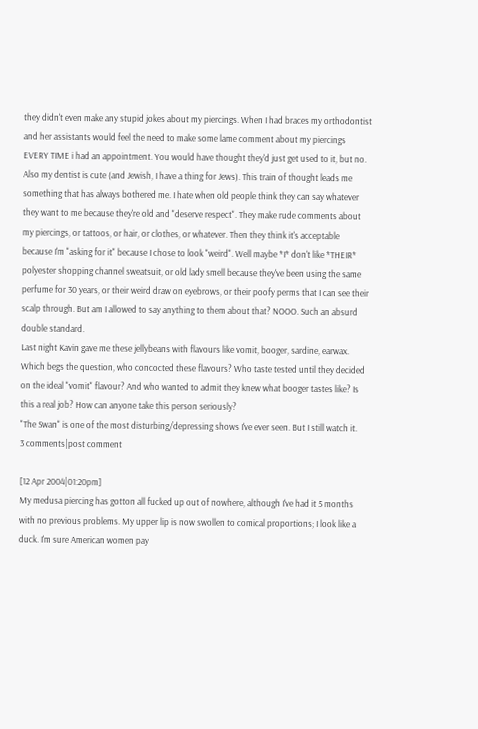they didn't even make any stupid jokes about my piercings. When I had braces my orthodontist and her assistants would feel the need to make some lame comment about my piercings EVERY TIME i had an appointment. You would have thought they'd just get used to it, but no. Also my dentist is cute (and Jewish, I have a thing for Jews). This train of thought leads me something that has always bothered me. I hate when old people think they can say whatever they want to me because they're old and "deserve respect". They make rude comments about my piercings, or tattoos, or hair, or clothes, or whatever. Then they think it's acceptable because I'm "asking for it" because I chose to look "weird". Well maybe *I* don't like *THEIR* polyester shopping channel sweatsuit, or old lady smell because they've been using the same perfume for 30 years, or their weird draw on eyebrows, or their poofy perms that I can see their scalp through. But am I allowed to say anything to them about that? NOOO. Such an absurd double standard.
Last night Kavin gave me these jellybeans with flavours like vomit, booger, sardine, earwax. Which begs the question, who concocted these flavours? Who taste tested until they decided on the ideal "vomit" flavour? And who wanted to admit they knew what booger tastes like? Is this a real job? How can anyone take this person seriously?
"The Swan" is one of the most disturbing/depressing shows I've ever seen. But I still watch it.
3 comments|post comment

[12 Apr 2004|01:20pm]
My medusa piercing has gotton all fucked up out of nowhere, although I've had it 5 months with no previous problems. My upper lip is now swollen to comical proportions; I look like a duck. I'm sure American women pay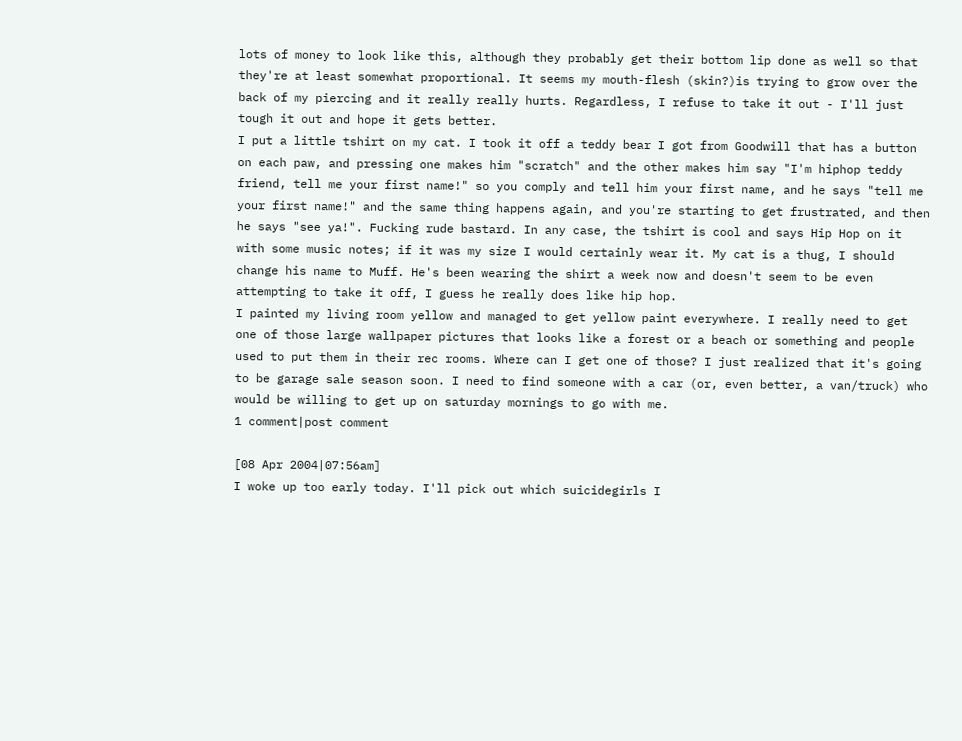lots of money to look like this, although they probably get their bottom lip done as well so that they're at least somewhat proportional. It seems my mouth-flesh (skin?)is trying to grow over the back of my piercing and it really really hurts. Regardless, I refuse to take it out - I'll just tough it out and hope it gets better.
I put a little tshirt on my cat. I took it off a teddy bear I got from Goodwill that has a button on each paw, and pressing one makes him "scratch" and the other makes him say "I'm hiphop teddy friend, tell me your first name!" so you comply and tell him your first name, and he says "tell me your first name!" and the same thing happens again, and you're starting to get frustrated, and then he says "see ya!". Fucking rude bastard. In any case, the tshirt is cool and says Hip Hop on it with some music notes; if it was my size I would certainly wear it. My cat is a thug, I should change his name to Muff. He's been wearing the shirt a week now and doesn't seem to be even attempting to take it off, I guess he really does like hip hop.
I painted my living room yellow and managed to get yellow paint everywhere. I really need to get one of those large wallpaper pictures that looks like a forest or a beach or something and people used to put them in their rec rooms. Where can I get one of those? I just realized that it's going to be garage sale season soon. I need to find someone with a car (or, even better, a van/truck) who would be willing to get up on saturday mornings to go with me.
1 comment|post comment

[08 Apr 2004|07:56am]
I woke up too early today. I'll pick out which suicidegirls I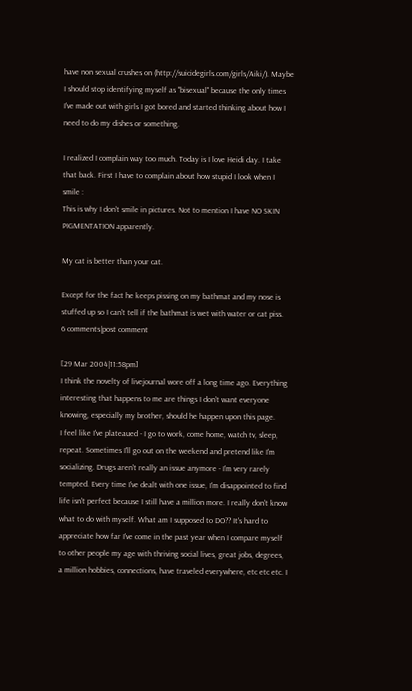have non sexual crushes on (http://suicidegirls.com/girls/Aiki/). Maybe I should stop identifying myself as "bisexual" because the only times I've made out with girls I got bored and started thinking about how I need to do my dishes or something.

I realized I complain way too much. Today is I love Heidi day. I take that back. First I have to complain about how stupid I look when I smile :
This is why I don't smile in pictures. Not to mention I have NO SKIN PIGMENTATION apparently.

My cat is better than your cat.

Except for the fact he keeps pissing on my bathmat and my nose is stuffed up so I can't tell if the bathmat is wet with water or cat piss.
6 comments|post comment

[29 Mar 2004|11:58pm]
I think the novelty of livejournal wore off a long time ago. Everything interesting that happens to me are things I don't want everyone knowing, especially my brother, should he happen upon this page.
I feel like I've plateaued - I go to work, come home, watch tv, sleep, repeat. Sometimes I'll go out on the weekend and pretend like I'm socializing. Drugs aren't really an issue anymore - I'm very rarely tempted. Every time I've dealt with one issue, I'm disappointed to find life isn't perfect because I still have a million more. I really don't know what to do with myself. What am I supposed to DO?? It's hard to appreciate how far I've come in the past year when I compare myself to other people my age with thriving social lives, great jobs, degrees, a million hobbies, connections, have traveled everywhere, etc etc etc. I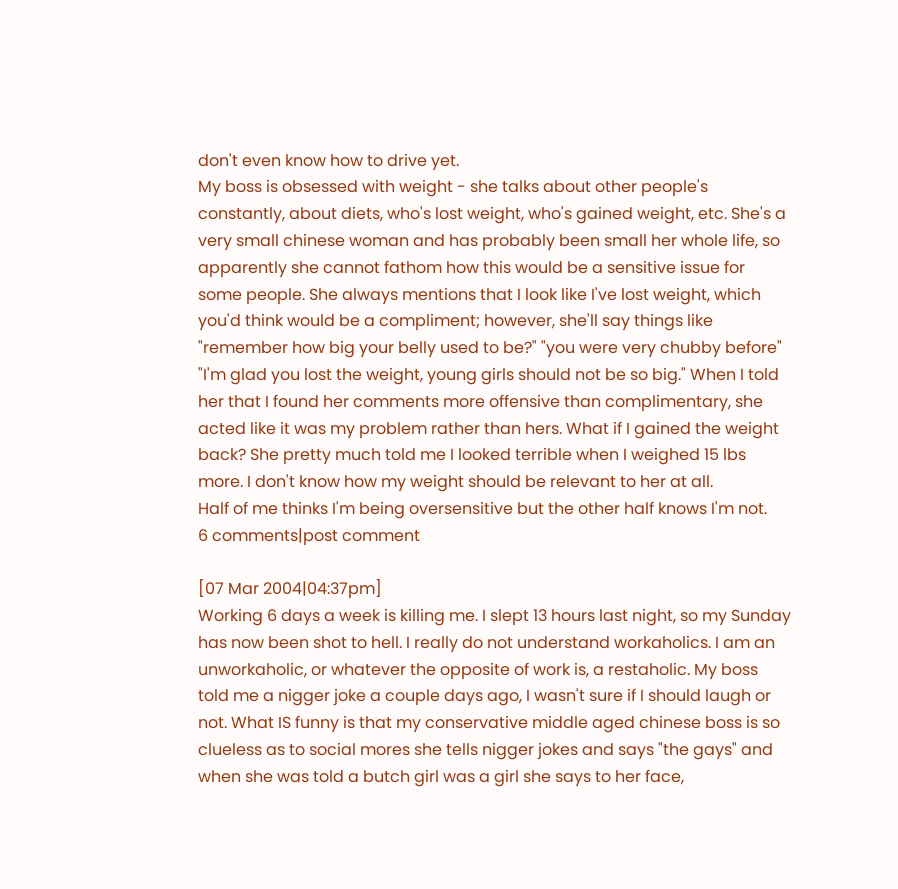don't even know how to drive yet.
My boss is obsessed with weight - she talks about other people's constantly, about diets, who's lost weight, who's gained weight, etc. She's a very small chinese woman and has probably been small her whole life, so apparently she cannot fathom how this would be a sensitive issue for some people. She always mentions that I look like I've lost weight, which you'd think would be a compliment; however, she'll say things like "remember how big your belly used to be?" "you were very chubby before" "I'm glad you lost the weight, young girls should not be so big." When I told her that I found her comments more offensive than complimentary, she acted like it was my problem rather than hers. What if I gained the weight back? She pretty much told me I looked terrible when I weighed 15 lbs more. I don't know how my weight should be relevant to her at all.
Half of me thinks I'm being oversensitive but the other half knows I'm not.
6 comments|post comment

[07 Mar 2004|04:37pm]
Working 6 days a week is killing me. I slept 13 hours last night, so my Sunday has now been shot to hell. I really do not understand workaholics. I am an unworkaholic, or whatever the opposite of work is, a restaholic. My boss told me a nigger joke a couple days ago, I wasn't sure if I should laugh or not. What IS funny is that my conservative middle aged chinese boss is so clueless as to social mores she tells nigger jokes and says "the gays" and when she was told a butch girl was a girl she says to her face,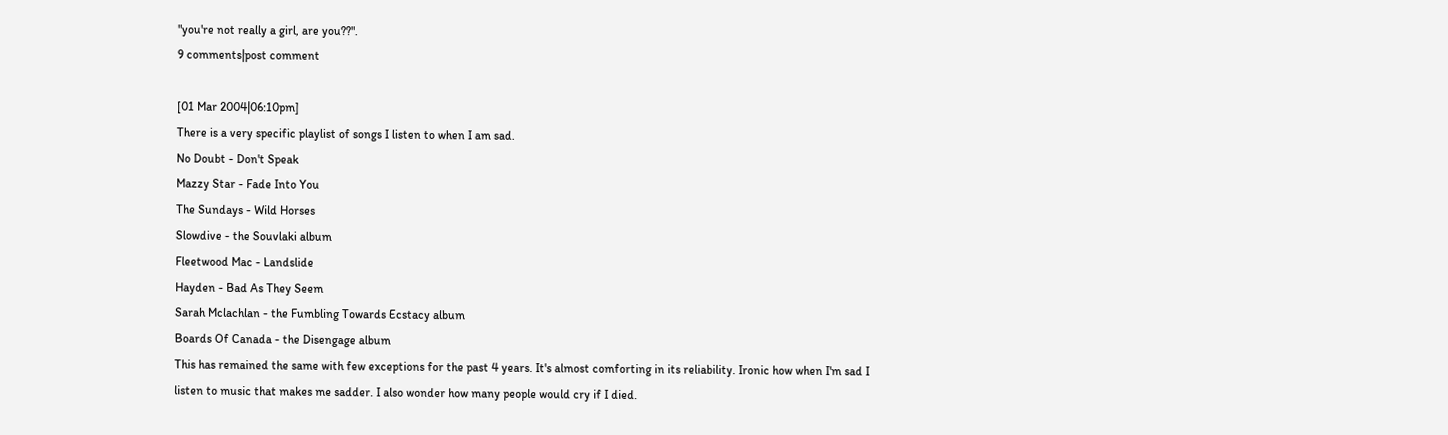"you're not really a girl, are you??".
9 comments|post comment

[01 Mar 2004|06:10pm]
There is a very specific playlist of songs I listen to when I am sad.
No Doubt - Don't Speak
Mazzy Star - Fade Into You
The Sundays - Wild Horses
Slowdive - the Souvlaki album
Fleetwood Mac - Landslide
Hayden - Bad As They Seem
Sarah Mclachlan - the Fumbling Towards Ecstacy album
Boards Of Canada - the Disengage album
This has remained the same with few exceptions for the past 4 years. It's almost comforting in its reliability. Ironic how when I'm sad I listen to music that makes me sadder. I also wonder how many people would cry if I died.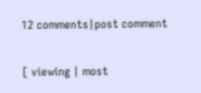12 comments|post comment

[ viewing | most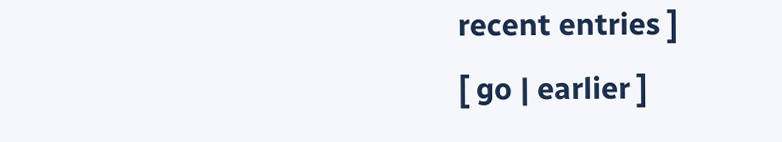recent entries ]
[ go | earlier ]